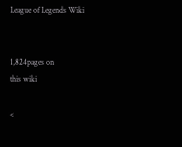League of Legends Wiki


1,824pages on
this wiki

<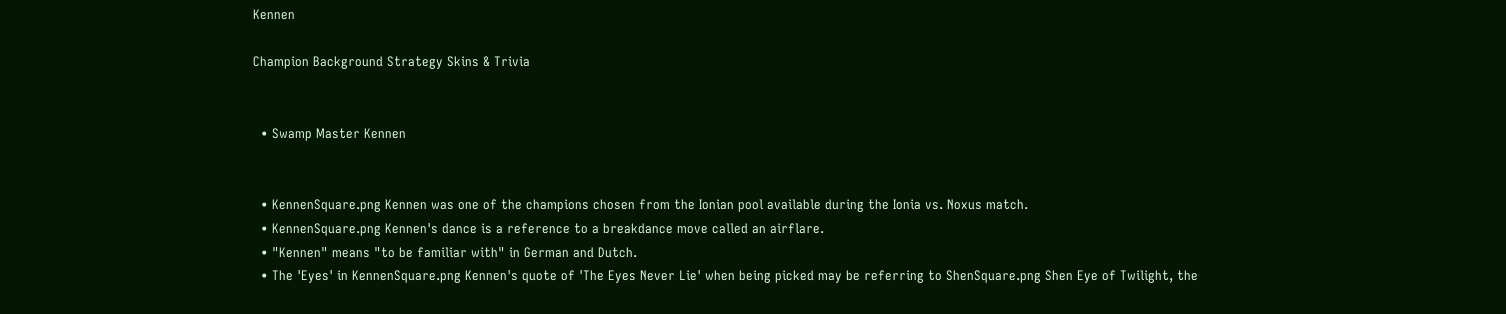Kennen

Champion Background Strategy Skins & Trivia


  • Swamp Master Kennen


  • KennenSquare.png Kennen was one of the champions chosen from the Ionian pool available during the Ionia vs. Noxus match.
  • KennenSquare.png Kennen's dance is a reference to a breakdance move called an airflare.
  • "Kennen" means "to be familiar with" in German and Dutch.
  • The 'Eyes' in KennenSquare.png Kennen's quote of 'The Eyes Never Lie' when being picked may be referring to ShenSquare.png Shen Eye of Twilight, the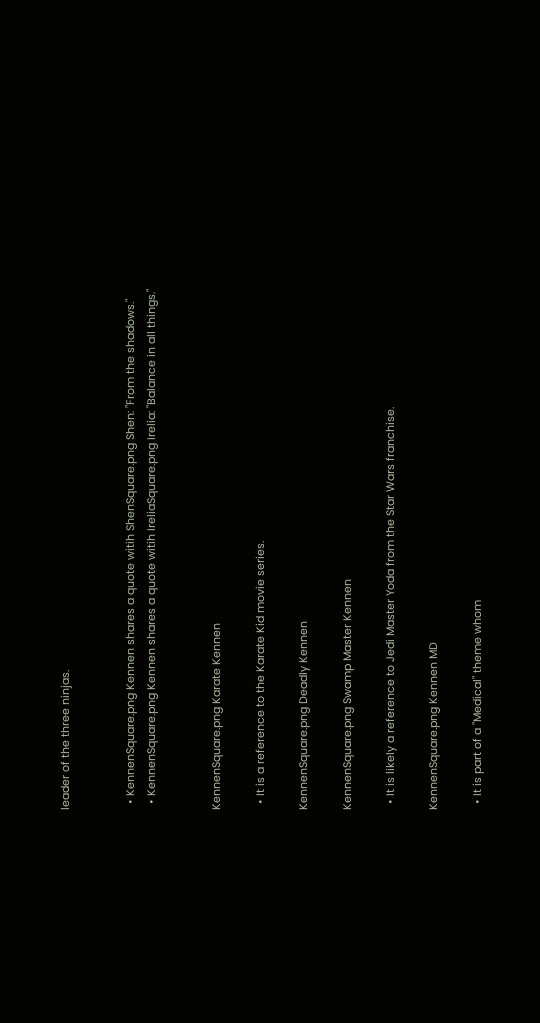leader of the three ninjas.


  • KennenSquare.png Kennen shares a quote witih ShenSquare.png Shen: "From the shadows."
  • KennenSquare.png Kennen shares a quote witih IreliaSquare.png Irelia: "Balance in all things."


KennenSquare.png Karate Kennen

  • It is a reference to the Karate Kid movie series.

KennenSquare.png Deadly Kennen

KennenSquare.png Swamp Master Kennen

  • It is likely a reference to Jedi Master Yoda from the Star Wars franchise.

KennenSquare.png Kennen MD

  • It is part of a "Medical" theme whom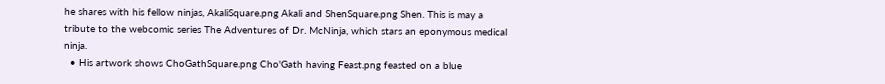he shares with his fellow ninjas, AkaliSquare.png Akali and ShenSquare.png Shen. This is may a tribute to the webcomic series The Adventures of Dr. McNinja, which stars an eponymous medical ninja.
  • His artwork shows ChoGathSquare.png Cho'Gath having Feast.png feasted on a blue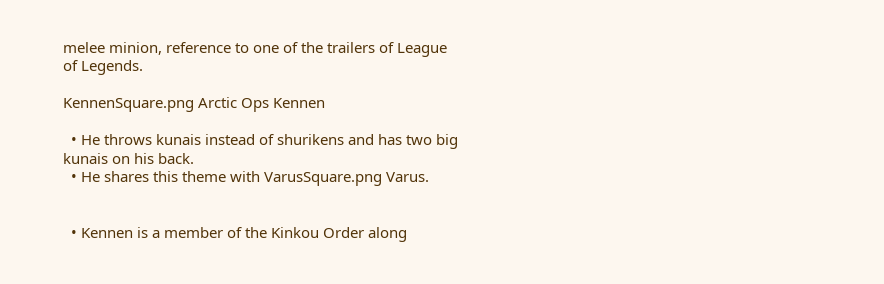melee minion, reference to one of the trailers of League of Legends.

KennenSquare.png Arctic Ops Kennen

  • He throws kunais instead of shurikens and has two big kunais on his back.
  • He shares this theme with VarusSquare.png Varus.


  • Kennen is a member of the Kinkou Order along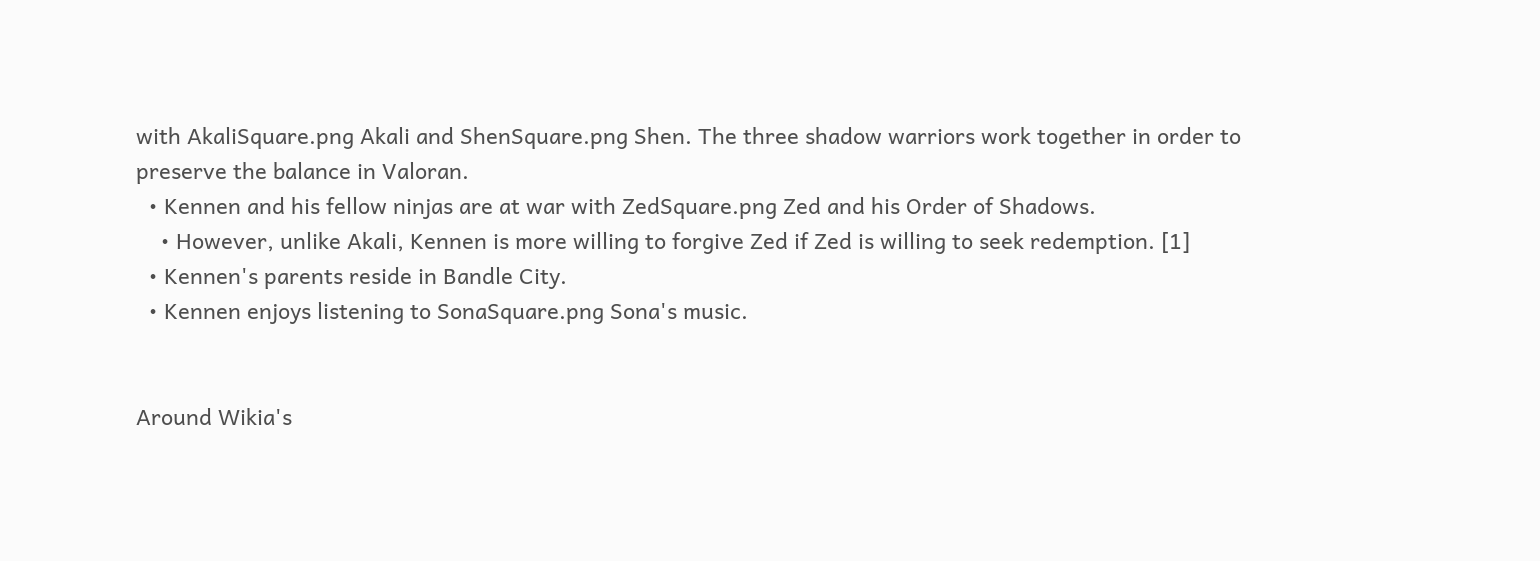with AkaliSquare.png Akali and ShenSquare.png Shen. The three shadow warriors work together in order to preserve the balance in Valoran.
  • Kennen and his fellow ninjas are at war with ZedSquare.png Zed and his Order of Shadows.
    • However, unlike Akali, Kennen is more willing to forgive Zed if Zed is willing to seek redemption. [1]
  • Kennen's parents reside in Bandle City.
  • Kennen enjoys listening to SonaSquare.png Sona's music.


Around Wikia's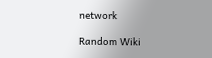network

Random Wiki